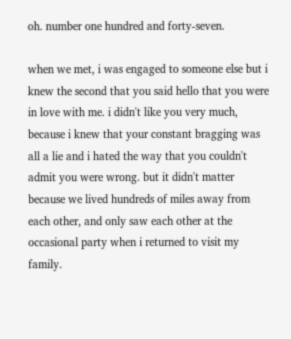oh. number one hundred and forty-seven.

when we met, i was engaged to someone else but i knew the second that you said hello that you were in love with me. i didn't like you very much, because i knew that your constant bragging was all a lie and i hated the way that you couldn't admit you were wrong. but it didn't matter because we lived hundreds of miles away from each other, and only saw each other at the occasional party when i returned to visit my family.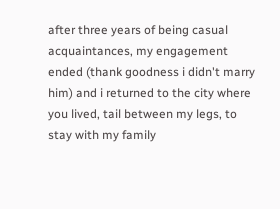after three years of being casual acquaintances, my engagement ended (thank goodness i didn't marry him) and i returned to the city where you lived, tail between my legs, to stay with my family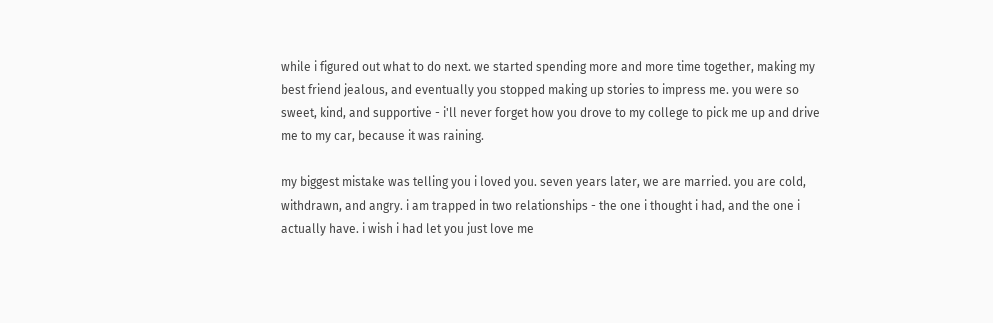while i figured out what to do next. we started spending more and more time together, making my best friend jealous, and eventually you stopped making up stories to impress me. you were so sweet, kind, and supportive - i'll never forget how you drove to my college to pick me up and drive me to my car, because it was raining.

my biggest mistake was telling you i loved you. seven years later, we are married. you are cold, withdrawn, and angry. i am trapped in two relationships - the one i thought i had, and the one i actually have. i wish i had let you just love me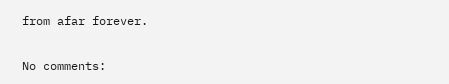from afar forever.

No comments: